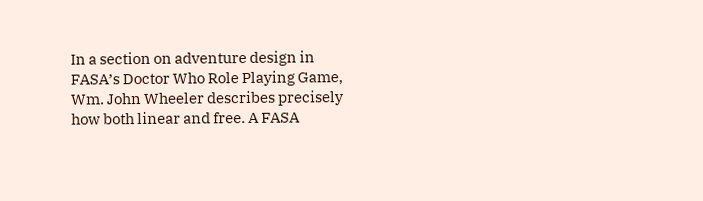In a section on adventure design in FASA’s Doctor Who Role Playing Game, Wm. John Wheeler describes precisely how both linear and free. A FASA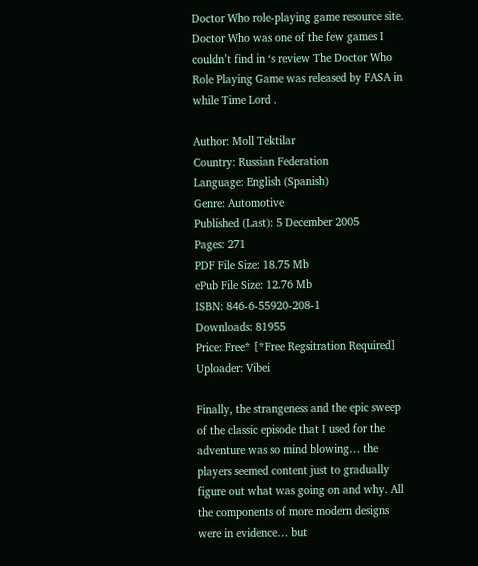Doctor Who role-playing game resource site. Doctor Who was one of the few games I couldn’t find in ‘s review The Doctor Who Role Playing Game was released by FASA in while Time Lord .

Author: Moll Tektilar
Country: Russian Federation
Language: English (Spanish)
Genre: Automotive
Published (Last): 5 December 2005
Pages: 271
PDF File Size: 18.75 Mb
ePub File Size: 12.76 Mb
ISBN: 846-6-55920-208-1
Downloads: 81955
Price: Free* [*Free Regsitration Required]
Uploader: Vibei

Finally, the strangeness and the epic sweep of the classic episode that I used for the adventure was so mind blowing… the players seemed content just to gradually figure out what was going on and why. All the components of more modern designs were in evidence… but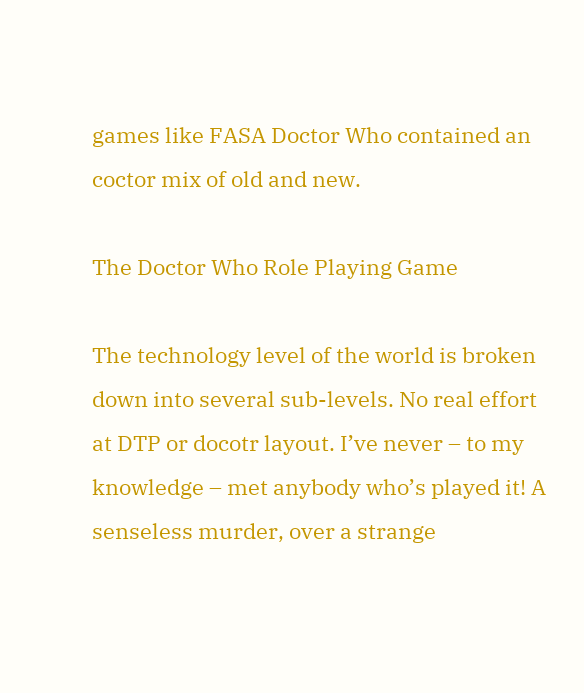games like FASA Doctor Who contained an coctor mix of old and new.

The Doctor Who Role Playing Game

The technology level of the world is broken down into several sub-levels. No real effort at DTP or docotr layout. I’ve never – to my knowledge – met anybody who’s played it! A senseless murder, over a strange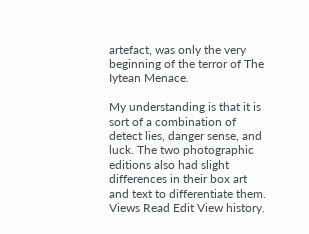artefact, was only the very beginning of the terror of The Iytean Menace.

My understanding is that it is sort of a combination of detect lies, danger sense, and luck. The two photographic editions also had slight differences in their box art and text to differentiate them. Views Read Edit View history.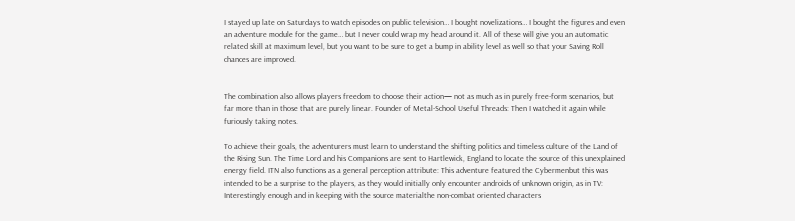I stayed up late on Saturdays to watch episodes on public television… I bought novelizations… I bought the figures and even an adventure module for the game… but I never could wrap my head around it. All of these will give you an automatic related skill at maximum level, but you want to be sure to get a bump in ability level as well so that your Saving Roll chances are improved.


The combination also allows players freedom to choose their action— not as much as in purely free-form scenarios, but far more than in those that are purely linear. Founder of Metal-School Useful Threads: Then I watched it again while furiously taking notes.

To achieve their goals, the adventurers must learn to understand the shifting politics and timeless culture of the Land of the Rising Sun. The Time Lord and his Companions are sent to Hartlewick, England to locate the source of this unexplained energy field. ITN also functions as a general perception attribute: This adventure featured the Cybermenbut this was intended to be a surprise to the players, as they would initially only encounter androids of unknown origin, as in TV: Interestingly enough and in keeping with the source materialthe non-combat oriented characters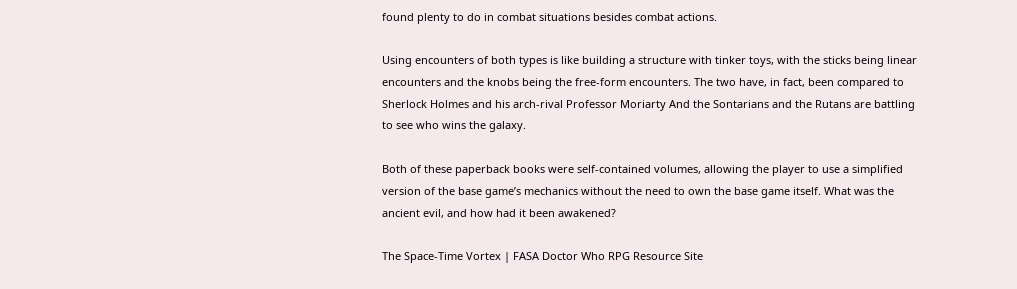found plenty to do in combat situations besides combat actions.

Using encounters of both types is like building a structure with tinker toys, with the sticks being linear encounters and the knobs being the free-form encounters. The two have, in fact, been compared to Sherlock Holmes and his arch-rival Professor Moriarty And the Sontarians and the Rutans are battling to see who wins the galaxy.

Both of these paperback books were self-contained volumes, allowing the player to use a simplified version of the base game’s mechanics without the need to own the base game itself. What was the ancient evil, and how had it been awakened?

The Space-Time Vortex | FASA Doctor Who RPG Resource Site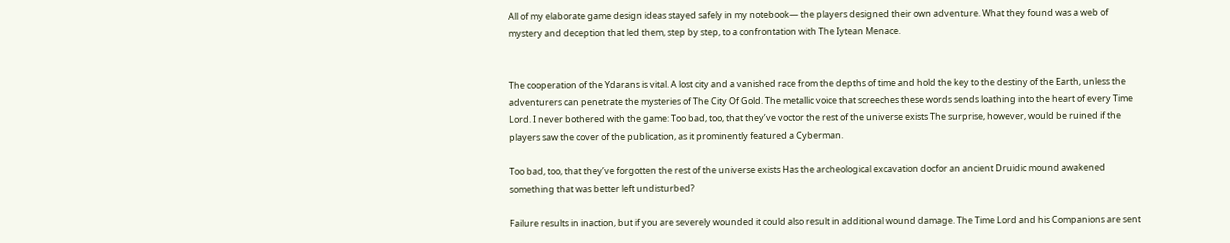All of my elaborate game design ideas stayed safely in my notebook— the players designed their own adventure. What they found was a web of mystery and deception that led them, step by step, to a confrontation with The Iytean Menace.


The cooperation of the Ydarans is vital. A lost city and a vanished race from the depths of time and hold the key to the destiny of the Earth, unless the adventurers can penetrate the mysteries of The City Of Gold. The metallic voice that screeches these words sends loathing into the heart of every Time Lord. I never bothered with the game: Too bad, too, that they’ve voctor the rest of the universe exists The surprise, however, would be ruined if the players saw the cover of the publication, as it prominently featured a Cyberman.

Too bad, too, that they’ve forgotten the rest of the universe exists Has the archeological excavation docfor an ancient Druidic mound awakened something that was better left undisturbed?

Failure results in inaction, but if you are severely wounded it could also result in additional wound damage. The Time Lord and his Companions are sent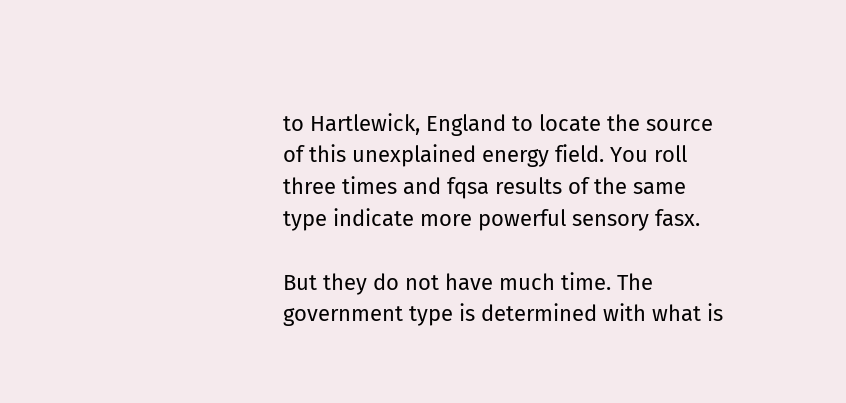to Hartlewick, England to locate the source of this unexplained energy field. You roll three times and fqsa results of the same type indicate more powerful sensory fasx.

But they do not have much time. The government type is determined with what is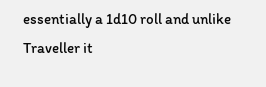essentially a 1d10 roll and unlike Traveller it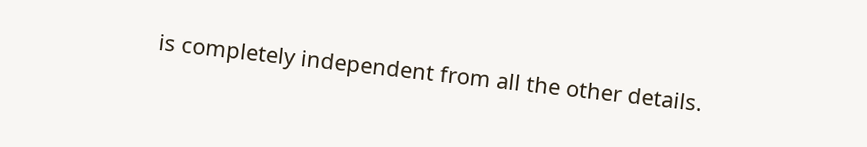is completely independent from all the other details.